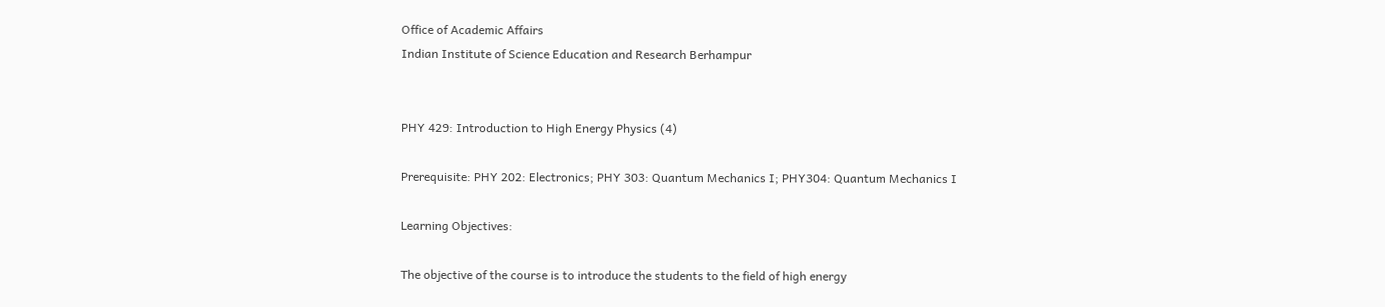Office of Academic Affairs
Indian Institute of Science Education and Research Berhampur


PHY 429: Introduction to High Energy Physics (4)

Prerequisite: PHY 202: Electronics; PHY 303: Quantum Mechanics I; PHY304: Quantum Mechanics I

Learning Objectives:

The objective of the course is to introduce the students to the field of high energy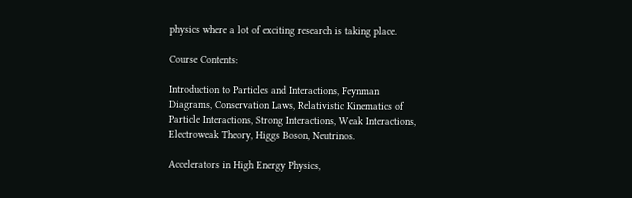physics where a lot of exciting research is taking place.

Course Contents:

Introduction to Particles and Interactions, Feynman Diagrams, Conservation Laws, Relativistic Kinematics of Particle Interactions, Strong Interactions, Weak Interactions, Electroweak Theory, Higgs Boson, Neutrinos.

Accelerators in High Energy Physics,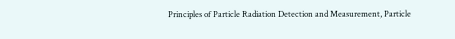Principles of Particle Radiation Detection and Measurement, Particle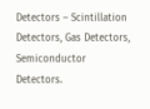Detectors – Scintillation Detectors, Gas Detectors, Semiconductor Detectors.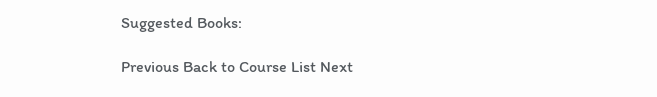Suggested Books:

Previous Back to Course List Next